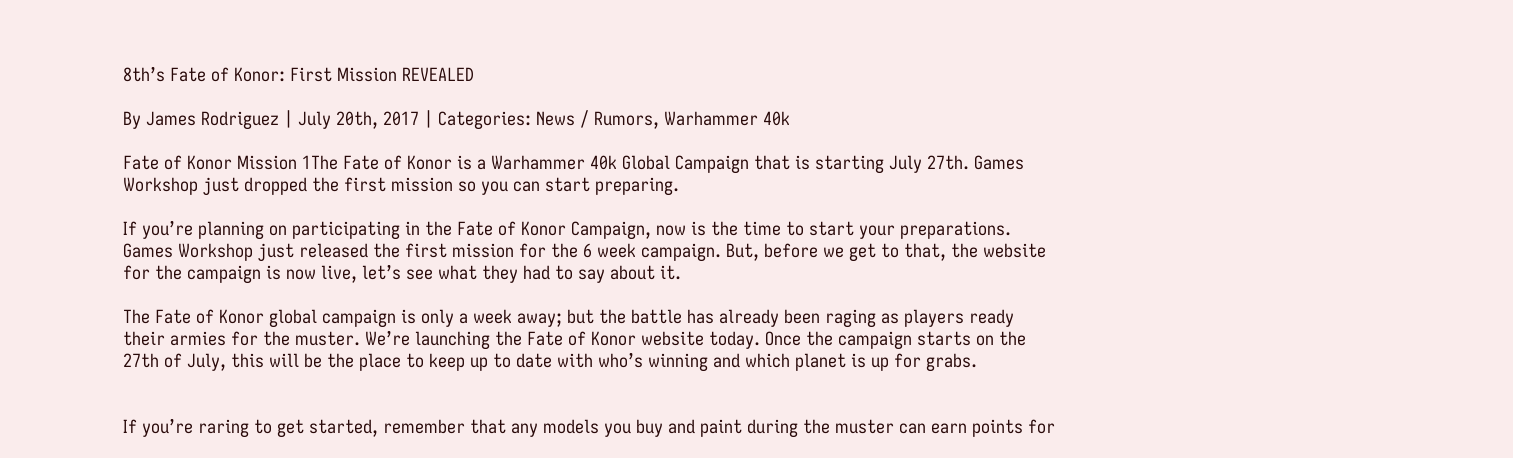8th’s Fate of Konor: First Mission REVEALED

By James Rodriguez | July 20th, 2017 | Categories: News / Rumors, Warhammer 40k

Fate of Konor Mission 1The Fate of Konor is a Warhammer 40k Global Campaign that is starting July 27th. Games Workshop just dropped the first mission so you can start preparing.

If you’re planning on participating in the Fate of Konor Campaign, now is the time to start your preparations. Games Workshop just released the first mission for the 6 week campaign. But, before we get to that, the website for the campaign is now live, let’s see what they had to say about it.

The Fate of Konor global campaign is only a week away; but the battle has already been raging as players ready their armies for the muster. We’re launching the Fate of Konor website today. Once the campaign starts on the 27th of July, this will be the place to keep up to date with who’s winning and which planet is up for grabs.


If you’re raring to get started, remember that any models you buy and paint during the muster can earn points for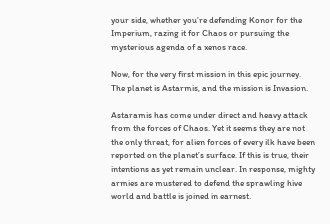your side, whether you’re defending Konor for the Imperium, razing it for Chaos or pursuing the mysterious agenda of a xenos race.

Now, for the very first mission in this epic journey. The planet is Astarmis, and the mission is Invasion.

Astaramis has come under direct and heavy attack from the forces of Chaos. Yet it seems they are not the only threat, for alien forces of every ilk have been reported on the planet’s surface. If this is true, their intentions as yet remain unclear. In response, mighty armies are mustered to defend the sprawling hive world and battle is joined in earnest.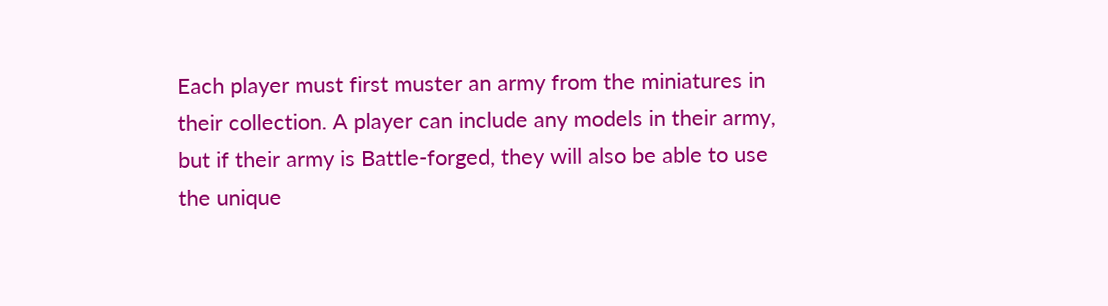Each player must first muster an army from the miniatures in their collection. A player can include any models in their army, but if their army is Battle-forged, they will also be able to use the unique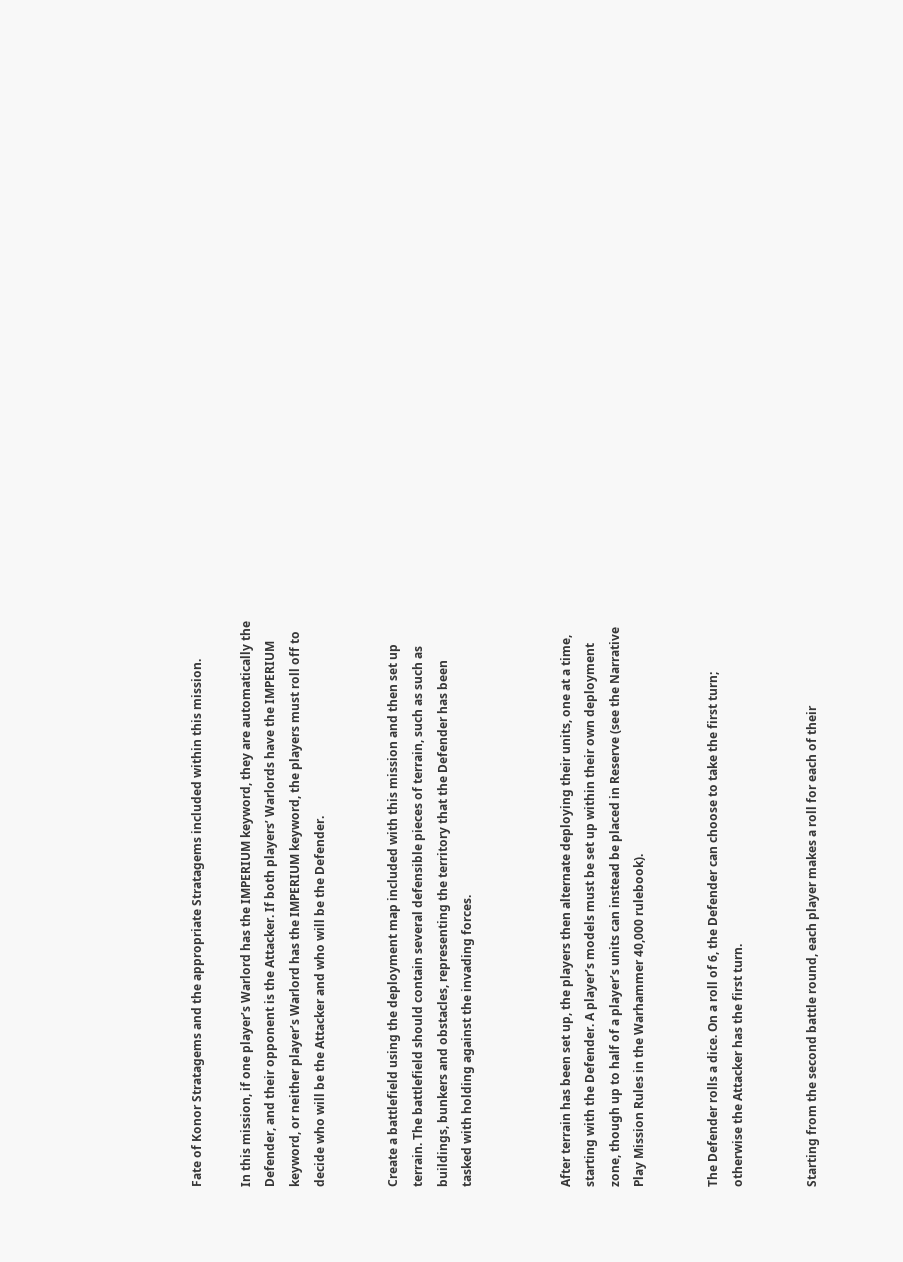Fate of Konor Stratagems and the appropriate Stratagems included within this mission.

In this mission, if one player’s Warlord has the IMPERIUM keyword, they are automatically the Defender, and their opponent is the Attacker. If both players’ Warlords have the IMPERIUM keyword, or neither player’s Warlord has the IMPERIUM keyword, the players must roll off to decide who will be the Attacker and who will be the Defender.


Create a battlefield using the deployment map included with this mission and then set up terrain. The battlefield should contain several defensible pieces of terrain, such as such as buildings, bunkers and obstacles, representing the territory that the Defender has been tasked with holding against the invading forces.



After terrain has been set up, the players then alternate deploying their units, one at a time, starting with the Defender. A player’s models must be set up within their own deployment zone, though up to half of a player’s units can instead be placed in Reserve (see the Narrative Play Mission Rules in the Warhammer 40,000 rulebook).


The Defender rolls a dice. On a roll of 6, the Defender can choose to take the first turn; otherwise the Attacker has the first turn.


Starting from the second battle round, each player makes a roll for each of their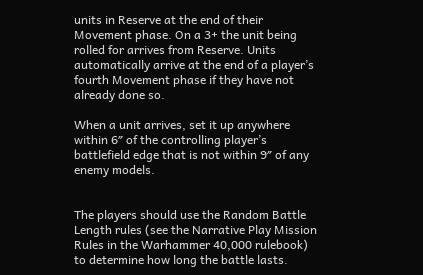units in Reserve at the end of their Movement phase. On a 3+ the unit being rolled for arrives from Reserve. Units automatically arrive at the end of a player’s fourth Movement phase if they have not already done so.

When a unit arrives, set it up anywhere within 6″ of the controlling player’s battlefield edge that is not within 9″ of any enemy models.


The players should use the Random Battle Length rules (see the Narrative Play Mission Rules in the Warhammer 40,000 rulebook) to determine how long the battle lasts.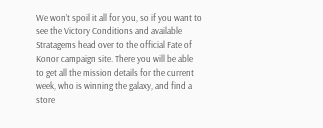We won’t spoil it all for you, so if you want to see the Victory Conditions and available Stratagems head over to the official Fate of Konor campaign site. There you will be able to get all the mission details for the current week, who is winning the galaxy, and find a store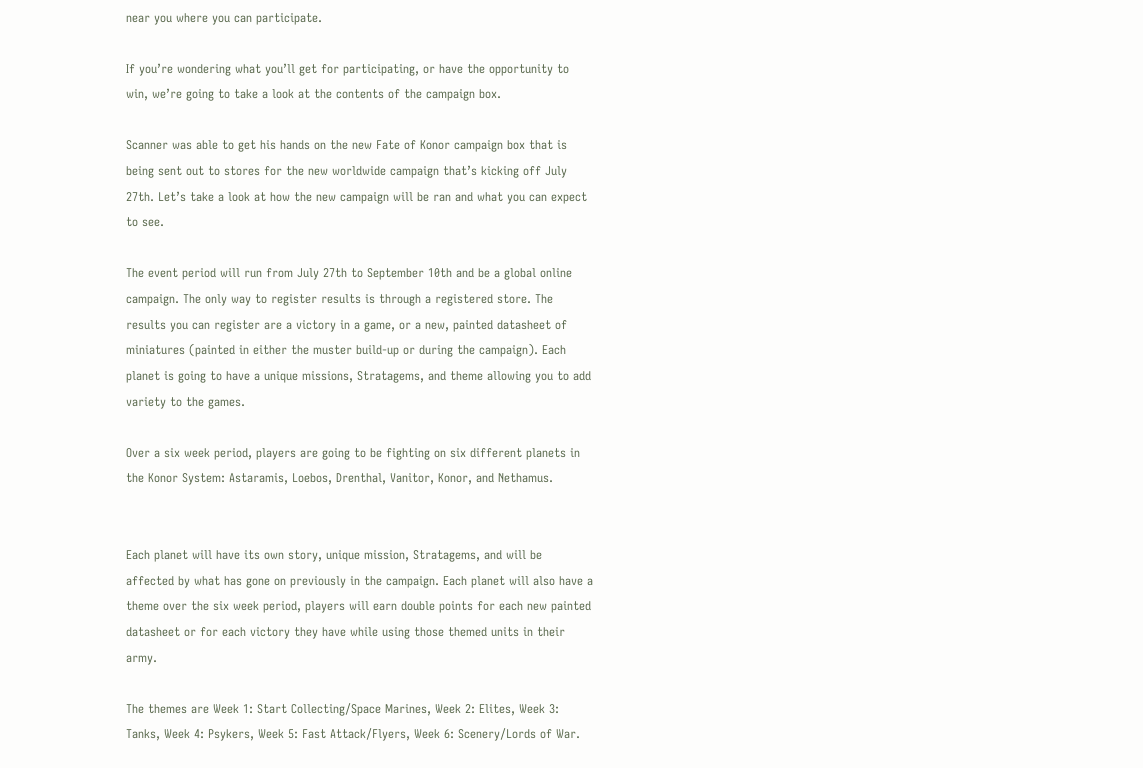near you where you can participate.

If you’re wondering what you’ll get for participating, or have the opportunity to win, we’re going to take a look at the contents of the campaign box.

Scanner was able to get his hands on the new Fate of Konor campaign box that is being sent out to stores for the new worldwide campaign that’s kicking off July 27th. Let’s take a look at how the new campaign will be ran and what you can expect to see.

The event period will run from July 27th to September 10th and be a global online campaign. The only way to register results is through a registered store. The results you can register are a victory in a game, or a new, painted datasheet of miniatures (painted in either the muster build-up or during the campaign). Each planet is going to have a unique missions, Stratagems, and theme allowing you to add variety to the games.

Over a six week period, players are going to be fighting on six different planets in the Konor System: Astaramis, Loebos, Drenthal, Vanitor, Konor, and Nethamus.


Each planet will have its own story, unique mission, Stratagems, and will be affected by what has gone on previously in the campaign. Each planet will also have a theme over the six week period, players will earn double points for each new painted datasheet or for each victory they have while using those themed units in their army.

The themes are Week 1: Start Collecting/Space Marines, Week 2: Elites, Week 3: Tanks, Week 4: Psykers, Week 5: Fast Attack/Flyers, Week 6: Scenery/Lords of War.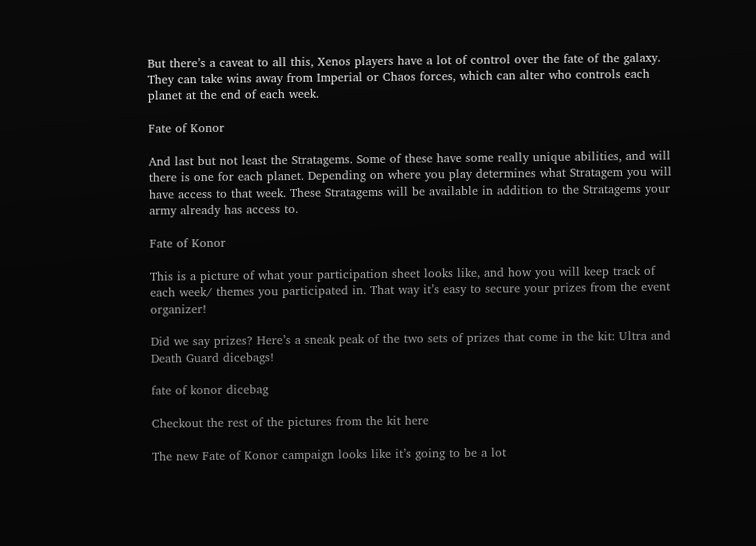But there’s a caveat to all this, Xenos players have a lot of control over the fate of the galaxy. They can take wins away from Imperial or Chaos forces, which can alter who controls each planet at the end of each week.

Fate of Konor

And last but not least the Stratagems. Some of these have some really unique abilities, and will there is one for each planet. Depending on where you play determines what Stratagem you will have access to that week. These Stratagems will be available in addition to the Stratagems your army already has access to.

Fate of Konor

This is a picture of what your participation sheet looks like, and how you will keep track of each week/ themes you participated in. That way it’s easy to secure your prizes from the event organizer!

Did we say prizes? Here’s a sneak peak of the two sets of prizes that come in the kit: Ultra and Death Guard dicebags!

fate of konor dicebag

Checkout the rest of the pictures from the kit here

The new Fate of Konor campaign looks like it’s going to be a lot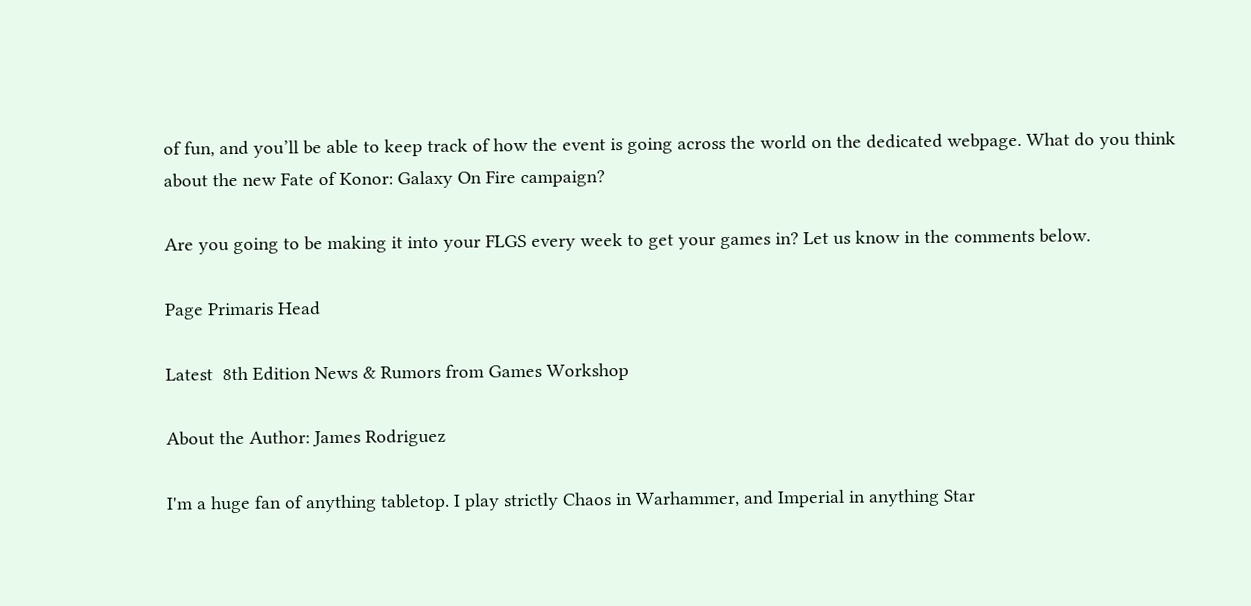of fun, and you’ll be able to keep track of how the event is going across the world on the dedicated webpage. What do you think about the new Fate of Konor: Galaxy On Fire campaign?

Are you going to be making it into your FLGS every week to get your games in? Let us know in the comments below.

Page Primaris Head

Latest  8th Edition News & Rumors from Games Workshop

About the Author: James Rodriguez

I'm a huge fan of anything tabletop. I play strictly Chaos in Warhammer, and Imperial in anything Star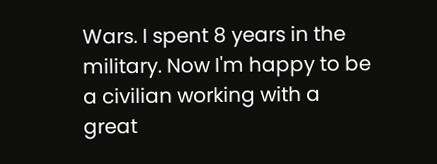Wars. I spent 8 years in the military. Now I'm happy to be a civilian working with a great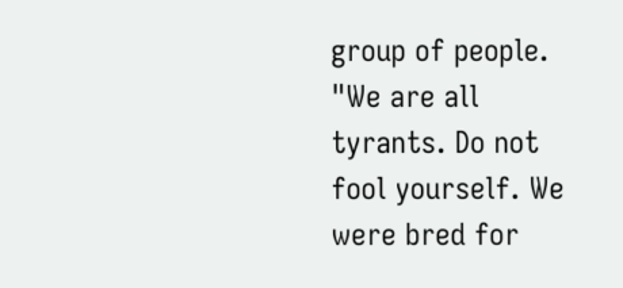group of people. "We are all tyrants. Do not fool yourself. We were bred for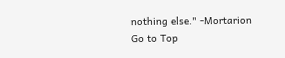nothing else." -Mortarion
Go to Top